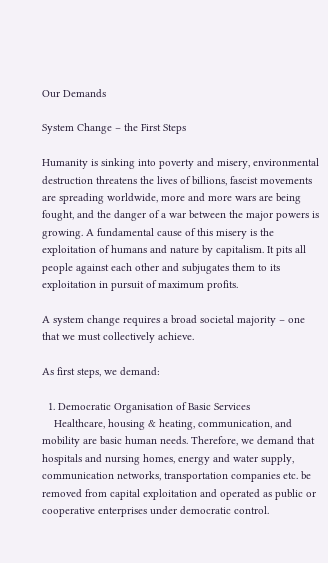Our Demands

System Change – the First Steps

Humanity is sinking into poverty and misery, environmental destruction threatens the lives of billions, fascist movements are spreading worldwide, more and more wars are being fought, and the danger of a war between the major powers is growing. A fundamental cause of this misery is the exploitation of humans and nature by capitalism. It pits all people against each other and subjugates them to its exploitation in pursuit of maximum profits.

A system change requires a broad societal majority – one that we must collectively achieve.

As first steps, we demand:

  1. Democratic Organisation of Basic Services
    Healthcare, housing & heating, communication, and mobility are basic human needs. Therefore, we demand that hospitals and nursing homes, energy and water supply, communication networks, transportation companies etc. be removed from capital exploitation and operated as public or cooperative enterprises under democratic control.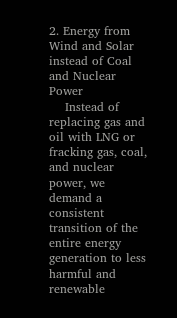2. Energy from Wind and Solar instead of Coal and Nuclear Power
    Instead of replacing gas and oil with LNG or fracking gas, coal, and nuclear power, we demand a consistent transition of the entire energy generation to less harmful and renewable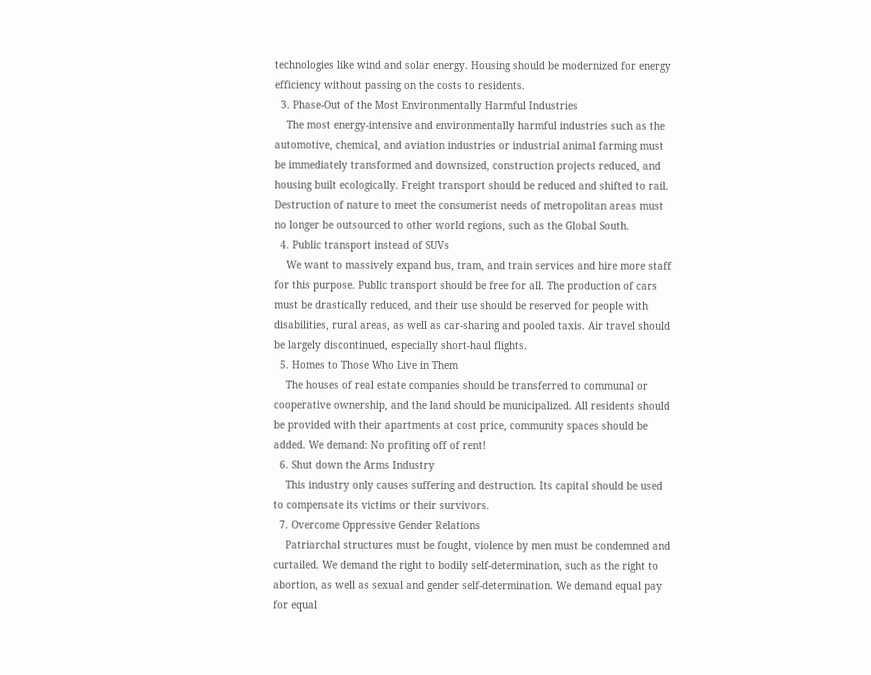technologies like wind and solar energy. Housing should be modernized for energy efficiency without passing on the costs to residents.
  3. Phase-Out of the Most Environmentally Harmful Industries
    The most energy-intensive and environmentally harmful industries such as the automotive, chemical, and aviation industries or industrial animal farming must be immediately transformed and downsized, construction projects reduced, and housing built ecologically. Freight transport should be reduced and shifted to rail. Destruction of nature to meet the consumerist needs of metropolitan areas must no longer be outsourced to other world regions, such as the Global South.
  4. Public transport instead of SUVs
    We want to massively expand bus, tram, and train services and hire more staff for this purpose. Public transport should be free for all. The production of cars must be drastically reduced, and their use should be reserved for people with disabilities, rural areas, as well as car-sharing and pooled taxis. Air travel should be largely discontinued, especially short-haul flights.
  5. Homes to Those Who Live in Them
    The houses of real estate companies should be transferred to communal or cooperative ownership, and the land should be municipalized. All residents should be provided with their apartments at cost price, community spaces should be added. We demand: No profiting off of rent!
  6. Shut down the Arms Industry
    This industry only causes suffering and destruction. Its capital should be used to compensate its victims or their survivors.
  7. Overcome Oppressive Gender Relations
    Patriarchal structures must be fought, violence by men must be condemned and curtailed. We demand the right to bodily self-determination, such as the right to abortion, as well as sexual and gender self-determination. We demand equal pay for equal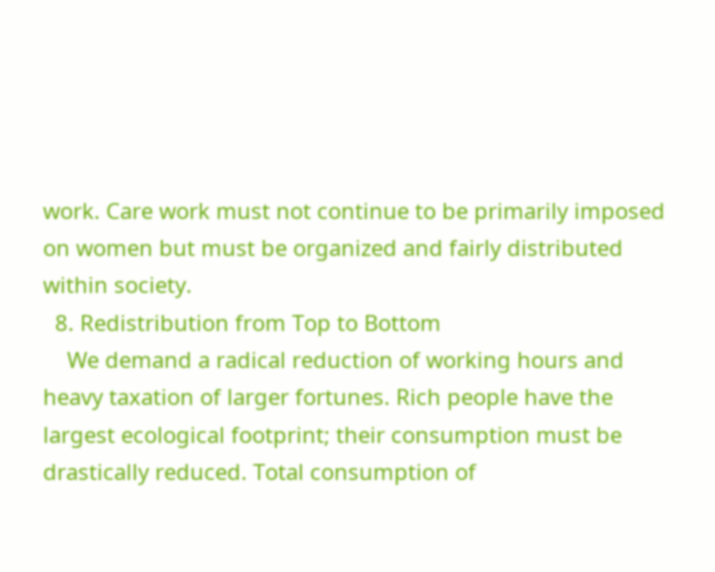work. Care work must not continue to be primarily imposed on women but must be organized and fairly distributed within society.
  8. Redistribution from Top to Bottom
    We demand a radical reduction of working hours and heavy taxation of larger fortunes. Rich people have the largest ecological footprint; their consumption must be drastically reduced. Total consumption of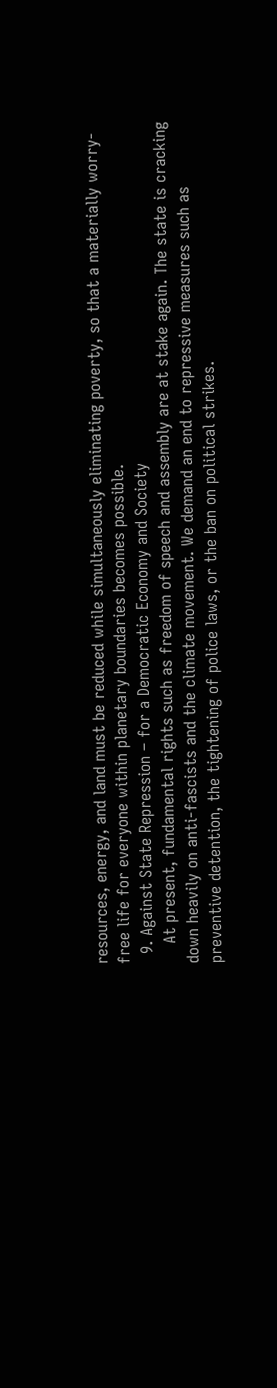resources, energy, and land must be reduced while simultaneously eliminating poverty, so that a materially worry-free life for everyone within planetary boundaries becomes possible.
  9. Against State Repression – for a Democratic Economy and Society
    At present, fundamental rights such as freedom of speech and assembly are at stake again. The state is cracking down heavily on anti-fascists and the climate movement. We demand an end to repressive measures such as preventive detention, the tightening of police laws, or the ban on political strikes.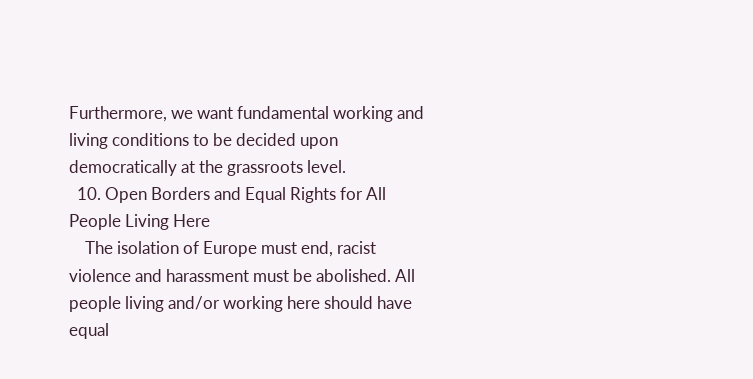Furthermore, we want fundamental working and living conditions to be decided upon democratically at the grassroots level.
  10. Open Borders and Equal Rights for All People Living Here
    The isolation of Europe must end, racist violence and harassment must be abolished. All people living and/or working here should have equal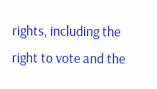rights, including the right to vote and the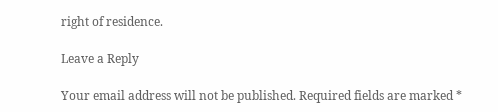right of residence.

Leave a Reply

Your email address will not be published. Required fields are marked *